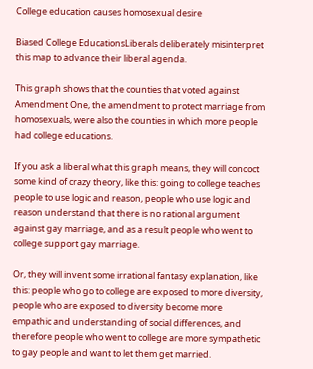College education causes homosexual desire

Biased College EducationsLiberals deliberately misinterpret this map to advance their liberal agenda.

This graph shows that the counties that voted against Amendment One, the amendment to protect marriage from homosexuals, were also the counties in which more people had college educations.

If you ask a liberal what this graph means, they will concoct some kind of crazy theory, like this: going to college teaches people to use logic and reason, people who use logic and reason understand that there is no rational argument against gay marriage, and as a result people who went to college support gay marriage.

Or, they will invent some irrational fantasy explanation, like this: people who go to college are exposed to more diversity, people who are exposed to diversity become more empathic and understanding of social differences, and therefore people who went to college are more sympathetic to gay people and want to let them get married.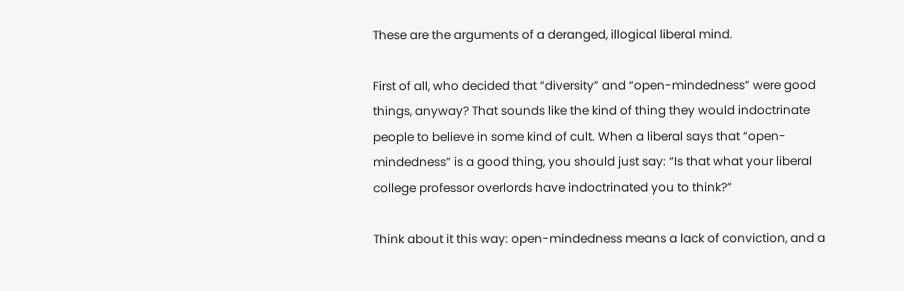These are the arguments of a deranged, illogical liberal mind.

First of all, who decided that “diversity” and “open-mindedness” were good things, anyway? That sounds like the kind of thing they would indoctrinate people to believe in some kind of cult. When a liberal says that “open-mindedness” is a good thing, you should just say: “Is that what your liberal college professor overlords have indoctrinated you to think?”

Think about it this way: open-mindedness means a lack of conviction, and a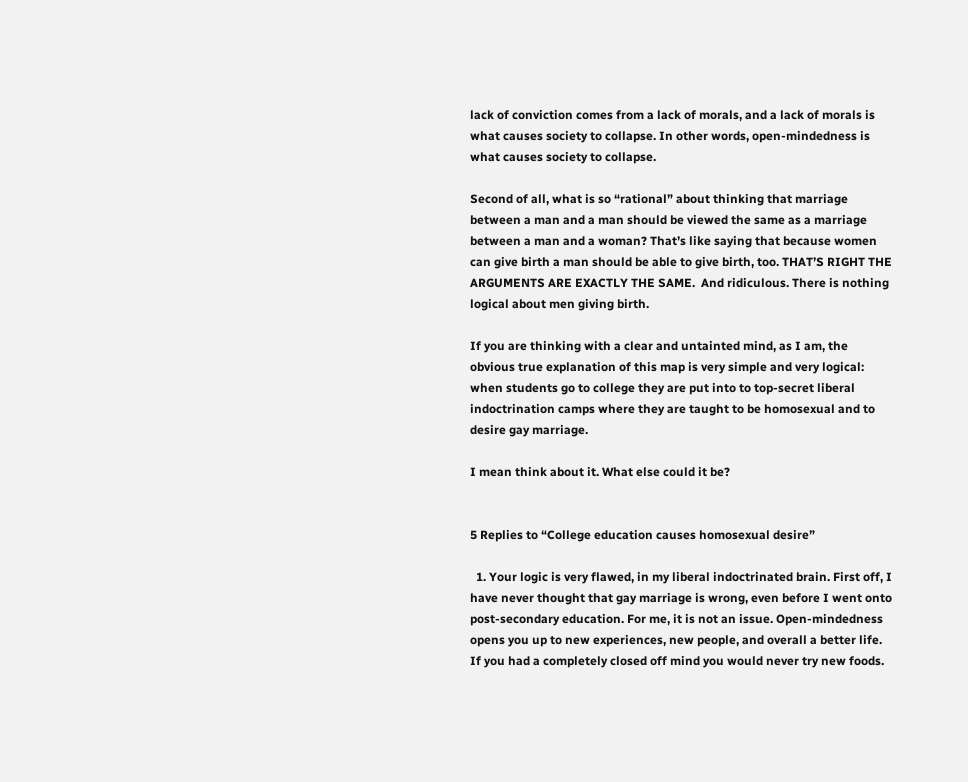lack of conviction comes from a lack of morals, and a lack of morals is what causes society to collapse. In other words, open-mindedness is what causes society to collapse.

Second of all, what is so “rational” about thinking that marriage between a man and a man should be viewed the same as a marriage between a man and a woman? That’s like saying that because women can give birth a man should be able to give birth, too. THAT’S RIGHT THE ARGUMENTS ARE EXACTLY THE SAME.  And ridiculous. There is nothing logical about men giving birth.

If you are thinking with a clear and untainted mind, as I am, the obvious true explanation of this map is very simple and very logical: when students go to college they are put into to top-secret liberal indoctrination camps where they are taught to be homosexual and to desire gay marriage.

I mean think about it. What else could it be?


5 Replies to “College education causes homosexual desire”

  1. Your logic is very flawed, in my liberal indoctrinated brain. First off, I have never thought that gay marriage is wrong, even before I went onto post-secondary education. For me, it is not an issue. Open-mindedness opens you up to new experiences, new people, and overall a better life. If you had a completely closed off mind you would never try new foods.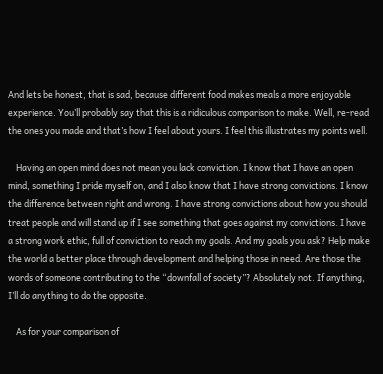And lets be honest, that is sad, because different food makes meals a more enjoyable experience. You’ll probably say that this is a ridiculous comparison to make. Well, re-read the ones you made and that’s how I feel about yours. I feel this illustrates my points well.

    Having an open mind does not mean you lack conviction. I know that I have an open mind, something I pride myself on, and I also know that I have strong convictions. I know the difference between right and wrong. I have strong convictions about how you should treat people and will stand up if I see something that goes against my convictions. I have a strong work ethic, full of conviction to reach my goals. And my goals you ask? Help make the world a better place through development and helping those in need. Are those the words of someone contributing to the “downfall of society”? Absolutely not. If anything, I’ll do anything to do the opposite.

    As for your comparison of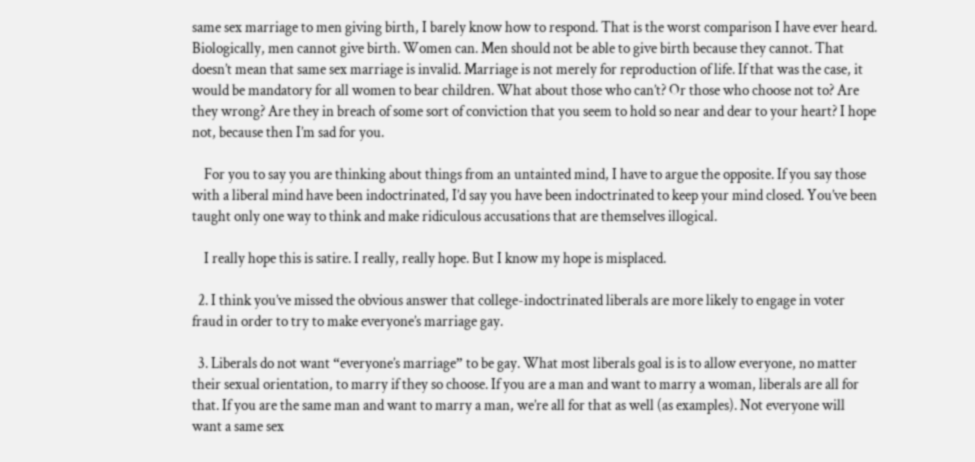same sex marriage to men giving birth, I barely know how to respond. That is the worst comparison I have ever heard. Biologically, men cannot give birth. Women can. Men should not be able to give birth because they cannot. That doesn’t mean that same sex marriage is invalid. Marriage is not merely for reproduction of life. If that was the case, it would be mandatory for all women to bear children. What about those who can’t? Or those who choose not to? Are they wrong? Are they in breach of some sort of conviction that you seem to hold so near and dear to your heart? I hope not, because then I’m sad for you.

    For you to say you are thinking about things from an untainted mind, I have to argue the opposite. If you say those with a liberal mind have been indoctrinated, I’d say you have been indoctrinated to keep your mind closed. You’ve been taught only one way to think and make ridiculous accusations that are themselves illogical.

    I really hope this is satire. I really, really hope. But I know my hope is misplaced.

  2. I think you’ve missed the obvious answer that college-indoctrinated liberals are more likely to engage in voter fraud in order to try to make everyone’s marriage gay.

  3. Liberals do not want “everyone’s marriage” to be gay. What most liberals goal is is to allow everyone, no matter their sexual orientation, to marry if they so choose. If you are a man and want to marry a woman, liberals are all for that. If you are the same man and want to marry a man, we’re all for that as well (as examples). Not everyone will want a same sex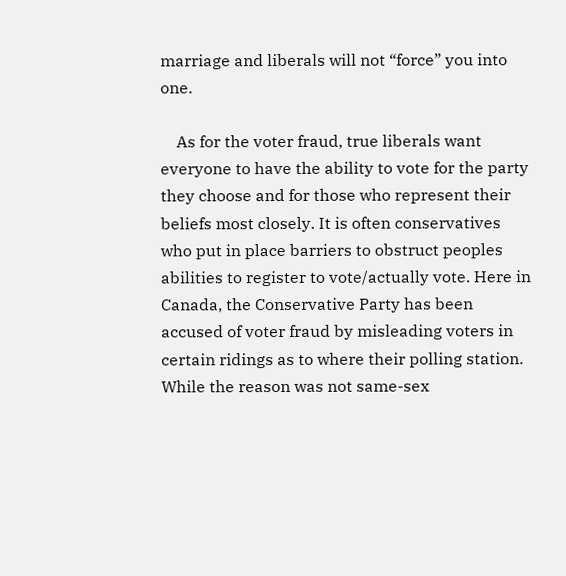marriage and liberals will not “force” you into one.

    As for the voter fraud, true liberals want everyone to have the ability to vote for the party they choose and for those who represent their beliefs most closely. It is often conservatives who put in place barriers to obstruct peoples abilities to register to vote/actually vote. Here in Canada, the Conservative Party has been accused of voter fraud by misleading voters in certain ridings as to where their polling station. While the reason was not same-sex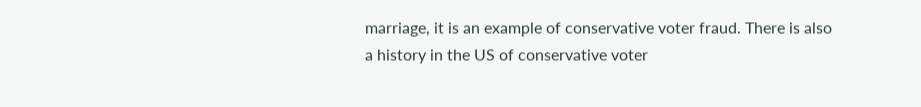marriage, it is an example of conservative voter fraud. There is also a history in the US of conservative voter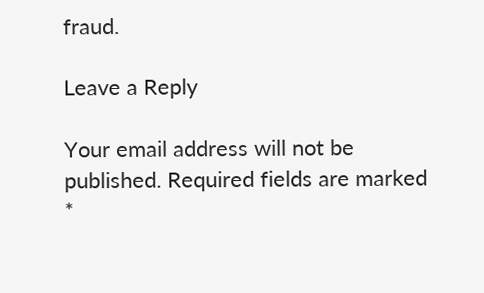fraud.

Leave a Reply

Your email address will not be published. Required fields are marked *